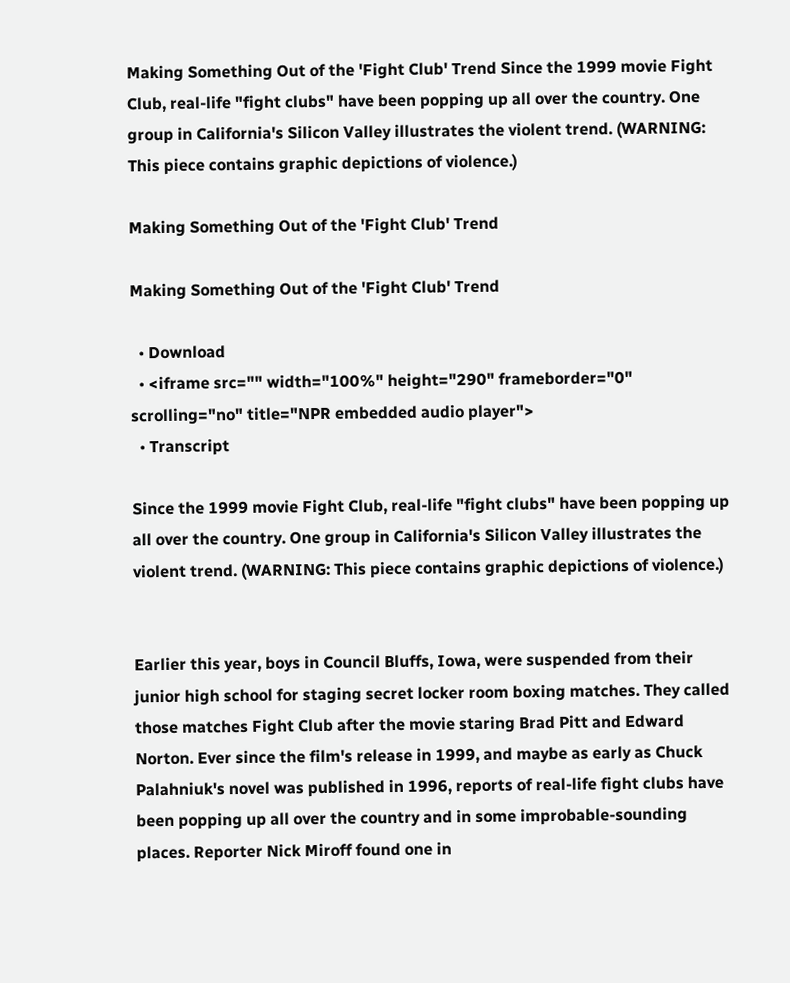Making Something Out of the 'Fight Club' Trend Since the 1999 movie Fight Club, real-life "fight clubs" have been popping up all over the country. One group in California's Silicon Valley illustrates the violent trend. (WARNING: This piece contains graphic depictions of violence.)

Making Something Out of the 'Fight Club' Trend

Making Something Out of the 'Fight Club' Trend

  • Download
  • <iframe src="" width="100%" height="290" frameborder="0" scrolling="no" title="NPR embedded audio player">
  • Transcript

Since the 1999 movie Fight Club, real-life "fight clubs" have been popping up all over the country. One group in California's Silicon Valley illustrates the violent trend. (WARNING: This piece contains graphic depictions of violence.)


Earlier this year, boys in Council Bluffs, Iowa, were suspended from their junior high school for staging secret locker room boxing matches. They called those matches Fight Club after the movie staring Brad Pitt and Edward Norton. Ever since the film's release in 1999, and maybe as early as Chuck Palahniuk's novel was published in 1996, reports of real-life fight clubs have been popping up all over the country and in some improbable-sounding places. Reporter Nick Miroff found one in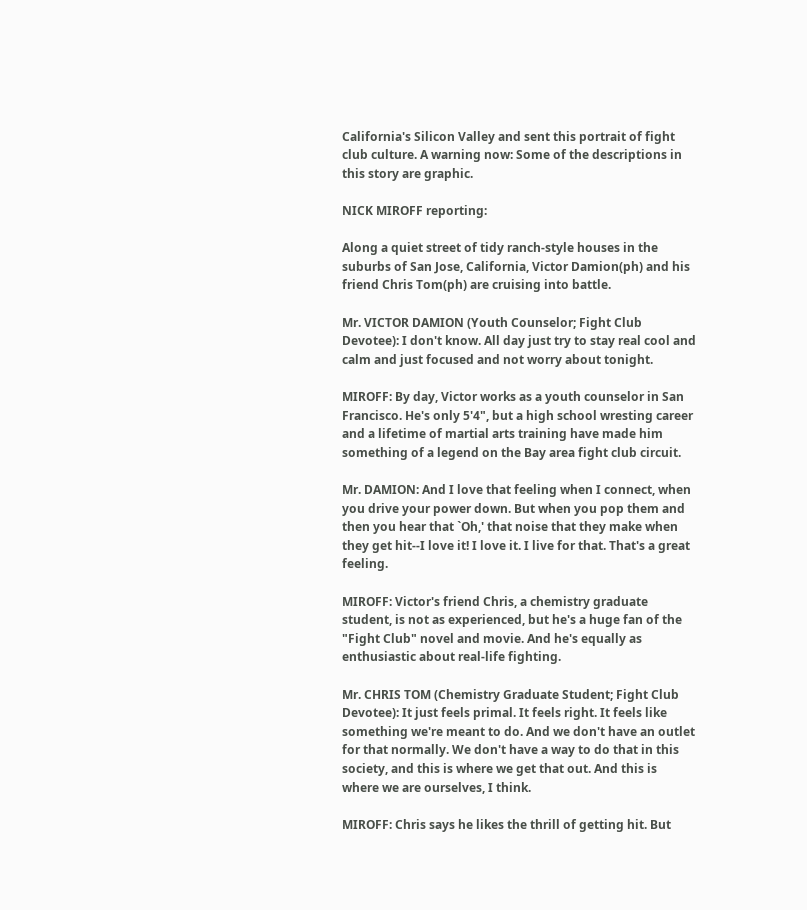California's Silicon Valley and sent this portrait of fight club culture. A warning now: Some of the descriptions in this story are graphic.

NICK MIROFF reporting:

Along a quiet street of tidy ranch-style houses in the suburbs of San Jose, California, Victor Damion(ph) and his friend Chris Tom(ph) are cruising into battle.

Mr. VICTOR DAMION (Youth Counselor; Fight Club Devotee): I don't know. All day just try to stay real cool and calm and just focused and not worry about tonight.

MIROFF: By day, Victor works as a youth counselor in San Francisco. He's only 5'4", but a high school wresting career and a lifetime of martial arts training have made him something of a legend on the Bay area fight club circuit.

Mr. DAMION: And I love that feeling when I connect, when you drive your power down. But when you pop them and then you hear that `Oh,' that noise that they make when they get hit--I love it! I love it. I live for that. That's a great feeling.

MIROFF: Victor's friend Chris, a chemistry graduate student, is not as experienced, but he's a huge fan of the "Fight Club" novel and movie. And he's equally as enthusiastic about real-life fighting.

Mr. CHRIS TOM (Chemistry Graduate Student; Fight Club Devotee): It just feels primal. It feels right. It feels like something we're meant to do. And we don't have an outlet for that normally. We don't have a way to do that in this society, and this is where we get that out. And this is where we are ourselves, I think.

MIROFF: Chris says he likes the thrill of getting hit. But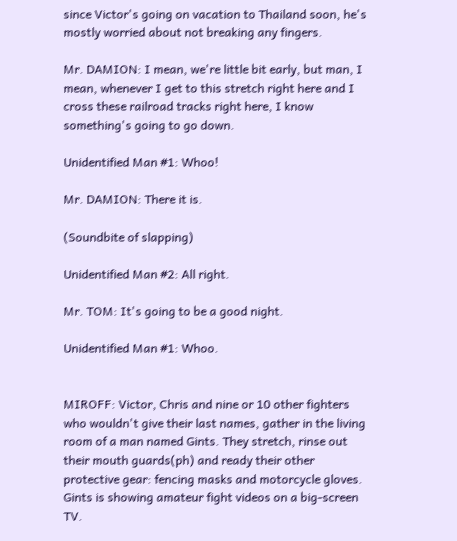since Victor's going on vacation to Thailand soon, he's mostly worried about not breaking any fingers.

Mr. DAMION: I mean, we're little bit early, but man, I mean, whenever I get to this stretch right here and I cross these railroad tracks right here, I know something's going to go down.

Unidentified Man #1: Whoo!

Mr. DAMION: There it is.

(Soundbite of slapping)

Unidentified Man #2: All right.

Mr. TOM: It's going to be a good night.

Unidentified Man #1: Whoo.


MIROFF: Victor, Chris and nine or 10 other fighters who wouldn't give their last names, gather in the living room of a man named Gints. They stretch, rinse out their mouth guards(ph) and ready their other protective gear: fencing masks and motorcycle gloves. Gints is showing amateur fight videos on a big-screen TV.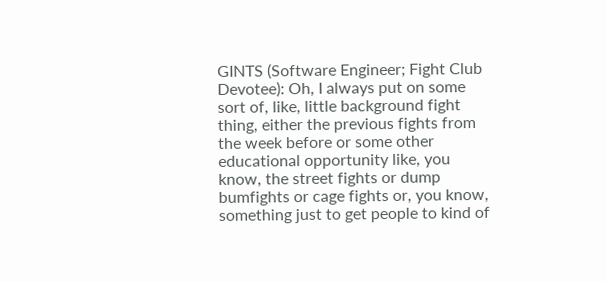GINTS (Software Engineer; Fight Club Devotee): Oh, I always put on some sort of, like, little background fight thing, either the previous fights from the week before or some other educational opportunity like, you know, the street fights or dump bumfights or cage fights or, you know, something just to get people to kind of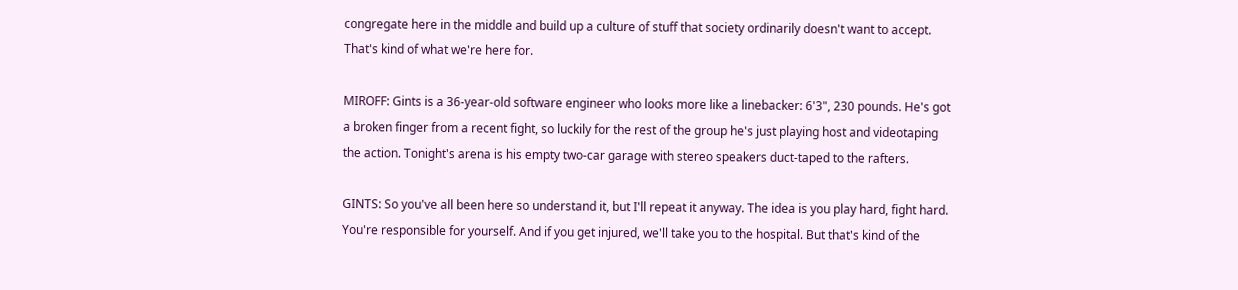congregate here in the middle and build up a culture of stuff that society ordinarily doesn't want to accept. That's kind of what we're here for.

MIROFF: Gints is a 36-year-old software engineer who looks more like a linebacker: 6'3", 230 pounds. He's got a broken finger from a recent fight, so luckily for the rest of the group he's just playing host and videotaping the action. Tonight's arena is his empty two-car garage with stereo speakers duct-taped to the rafters.

GINTS: So you've all been here so understand it, but I'll repeat it anyway. The idea is you play hard, fight hard. You're responsible for yourself. And if you get injured, we'll take you to the hospital. But that's kind of the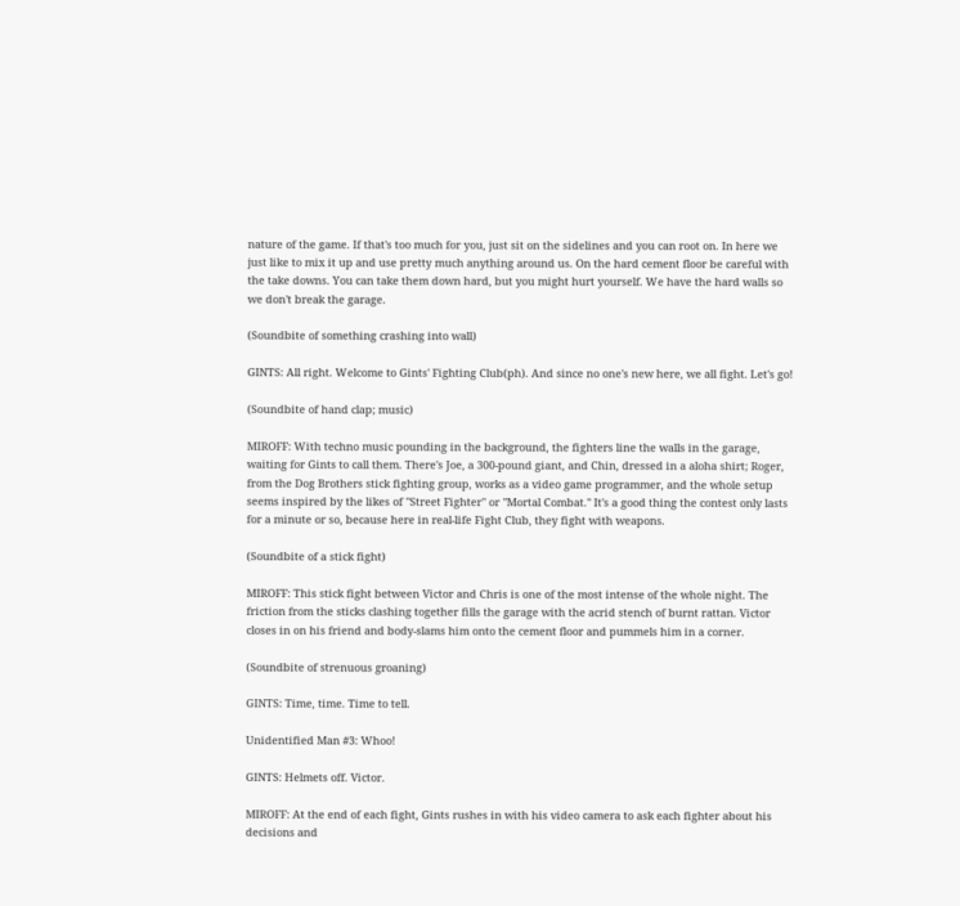nature of the game. If that's too much for you, just sit on the sidelines and you can root on. In here we just like to mix it up and use pretty much anything around us. On the hard cement floor be careful with the take downs. You can take them down hard, but you might hurt yourself. We have the hard walls so we don't break the garage.

(Soundbite of something crashing into wall)

GINTS: All right. Welcome to Gints' Fighting Club(ph). And since no one's new here, we all fight. Let's go!

(Soundbite of hand clap; music)

MIROFF: With techno music pounding in the background, the fighters line the walls in the garage, waiting for Gints to call them. There's Joe, a 300-pound giant, and Chin, dressed in a aloha shirt; Roger, from the Dog Brothers stick fighting group, works as a video game programmer, and the whole setup seems inspired by the likes of "Street Fighter" or "Mortal Combat." It's a good thing the contest only lasts for a minute or so, because here in real-life Fight Club, they fight with weapons.

(Soundbite of a stick fight)

MIROFF: This stick fight between Victor and Chris is one of the most intense of the whole night. The friction from the sticks clashing together fills the garage with the acrid stench of burnt rattan. Victor closes in on his friend and body-slams him onto the cement floor and pummels him in a corner.

(Soundbite of strenuous groaning)

GINTS: Time, time. Time to tell.

Unidentified Man #3: Whoo!

GINTS: Helmets off. Victor.

MIROFF: At the end of each fight, Gints rushes in with his video camera to ask each fighter about his decisions and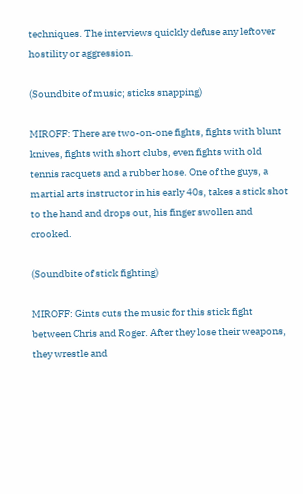techniques. The interviews quickly defuse any leftover hostility or aggression.

(Soundbite of music; sticks snapping)

MIROFF: There are two-on-one fights, fights with blunt knives, fights with short clubs, even fights with old tennis racquets and a rubber hose. One of the guys, a martial arts instructor in his early 40s, takes a stick shot to the hand and drops out, his finger swollen and crooked.

(Soundbite of stick fighting)

MIROFF: Gints cuts the music for this stick fight between Chris and Roger. After they lose their weapons, they wrestle and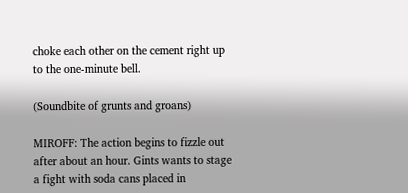choke each other on the cement right up to the one-minute bell.

(Soundbite of grunts and groans)

MIROFF: The action begins to fizzle out after about an hour. Gints wants to stage a fight with soda cans placed in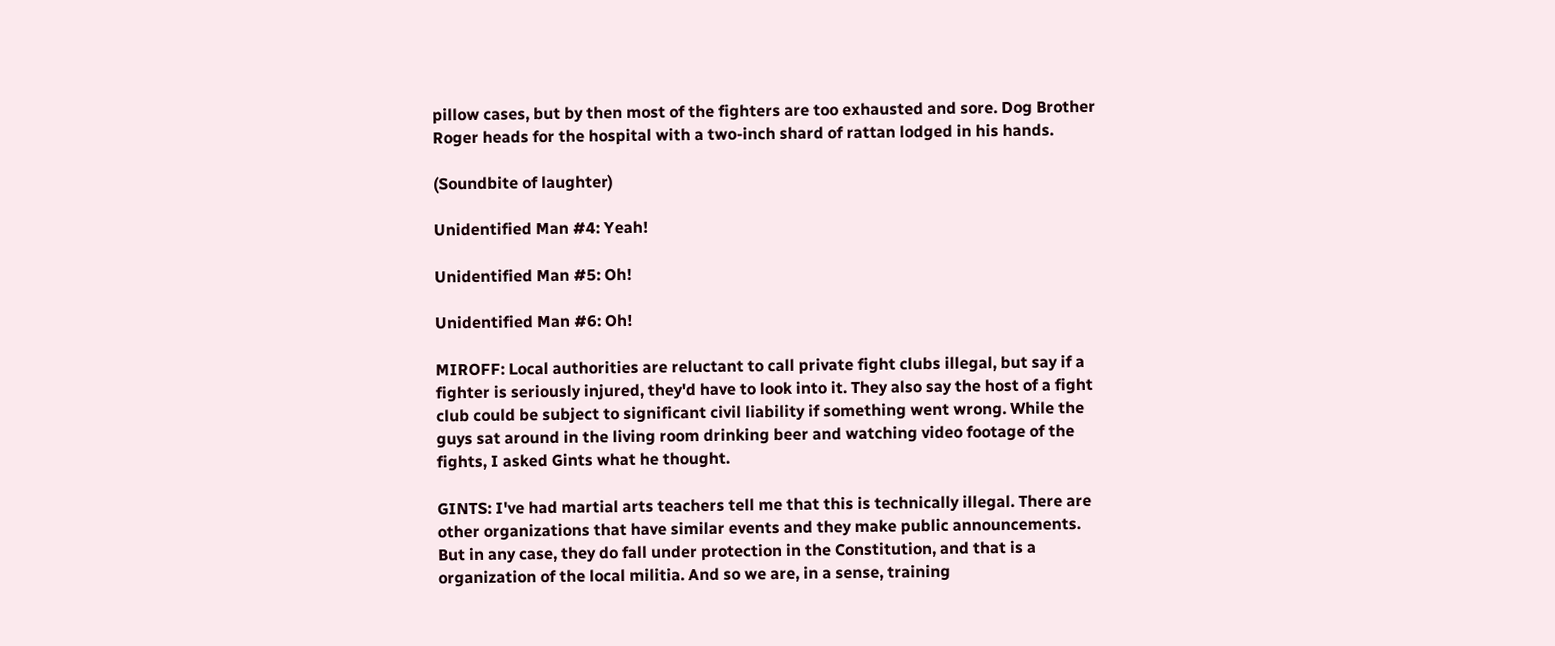pillow cases, but by then most of the fighters are too exhausted and sore. Dog Brother Roger heads for the hospital with a two-inch shard of rattan lodged in his hands.

(Soundbite of laughter)

Unidentified Man #4: Yeah!

Unidentified Man #5: Oh!

Unidentified Man #6: Oh!

MIROFF: Local authorities are reluctant to call private fight clubs illegal, but say if a fighter is seriously injured, they'd have to look into it. They also say the host of a fight club could be subject to significant civil liability if something went wrong. While the guys sat around in the living room drinking beer and watching video footage of the fights, I asked Gints what he thought.

GINTS: I've had martial arts teachers tell me that this is technically illegal. There are other organizations that have similar events and they make public announcements. But in any case, they do fall under protection in the Constitution, and that is a organization of the local militia. And so we are, in a sense, training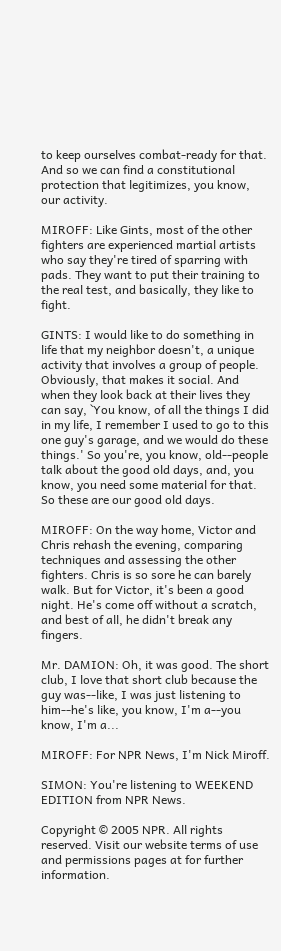to keep ourselves combat-ready for that. And so we can find a constitutional protection that legitimizes, you know, our activity.

MIROFF: Like Gints, most of the other fighters are experienced martial artists who say they're tired of sparring with pads. They want to put their training to the real test, and basically, they like to fight.

GINTS: I would like to do something in life that my neighbor doesn't, a unique activity that involves a group of people. Obviously, that makes it social. And when they look back at their lives they can say, `You know, of all the things I did in my life, I remember I used to go to this one guy's garage, and we would do these things.' So you're, you know, old--people talk about the good old days, and, you know, you need some material for that. So these are our good old days.

MIROFF: On the way home, Victor and Chris rehash the evening, comparing techniques and assessing the other fighters. Chris is so sore he can barely walk. But for Victor, it's been a good night. He's come off without a scratch, and best of all, he didn't break any fingers.

Mr. DAMION: Oh, it was good. The short club, I love that short club because the guy was--like, I was just listening to him--he's like, you know, I'm a--you know, I'm a...

MIROFF: For NPR News, I'm Nick Miroff.

SIMON: You're listening to WEEKEND EDITION from NPR News.

Copyright © 2005 NPR. All rights reserved. Visit our website terms of use and permissions pages at for further information.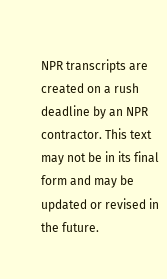NPR transcripts are created on a rush deadline by an NPR contractor. This text may not be in its final form and may be updated or revised in the future.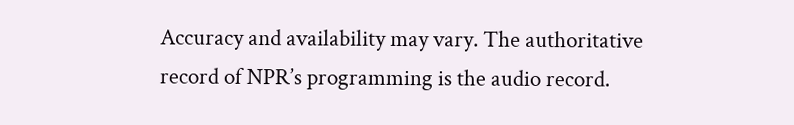Accuracy and availability may vary. The authoritative record of NPR’s programming is the audio record.